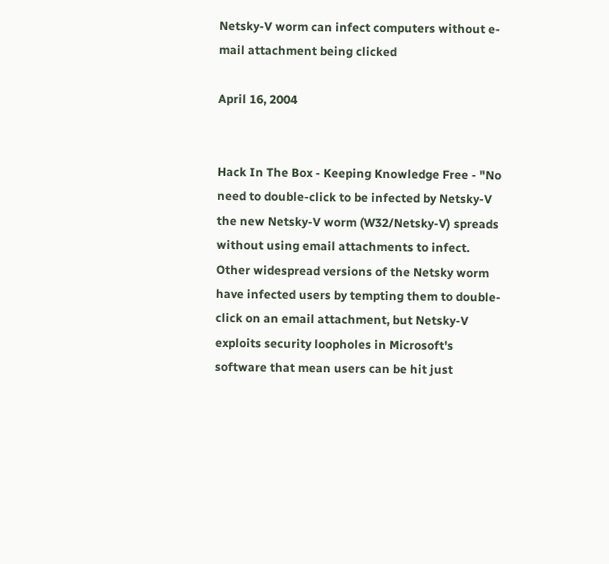Netsky-V worm can infect computers without e-mail attachment being clicked

April 16, 2004


Hack In The Box - Keeping Knowledge Free - "No need to double-click to be infected by Netsky-V the new Netsky-V worm (W32/Netsky-V) spreads without using email attachments to infect. Other widespread versions of the Netsky worm have infected users by tempting them to double-click on an email attachment, but Netsky-V exploits security loopholes in Microsoft's software that mean users can be hit just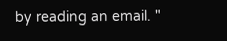by reading an email. "